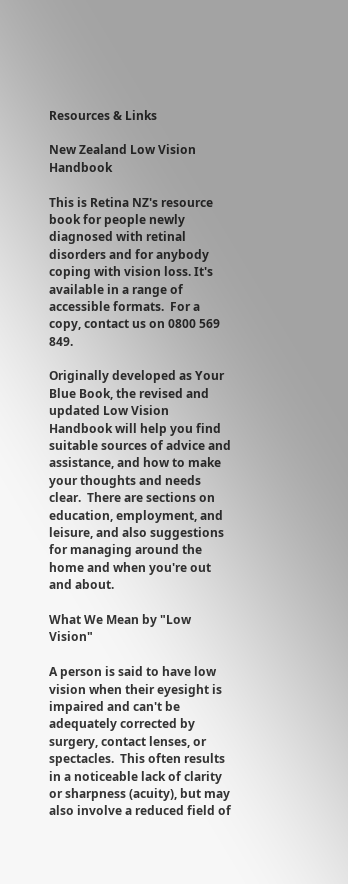Resources & Links

New Zealand Low Vision Handbook

This is Retina NZ's resource book for people newly diagnosed with retinal disorders and for anybody coping with vision loss. It's available in a range of accessible formats.  For a copy, contact us on 0800 569 849.

Originally developed as Your Blue Book, the revised and updated Low Vision Handbook will help you find suitable sources of advice and assistance, and how to make your thoughts and needs clear.  There are sections on education, employment, and leisure, and also suggestions for managing around the home and when you're out and about.

What We Mean by "Low Vision"

A person is said to have low vision when their eyesight is impaired and can't be adequately corrected by surgery, contact lenses, or spectacles.  This often results in a noticeable lack of clarity or sharpness (acuity), but may also involve a reduced field of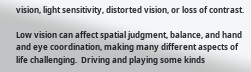vision, light sensitivity, distorted vision, or loss of contrast.

Low vision can affect spatial judgment, balance, and hand and eye coordination, making many different aspects of life challenging.  Driving and playing some kinds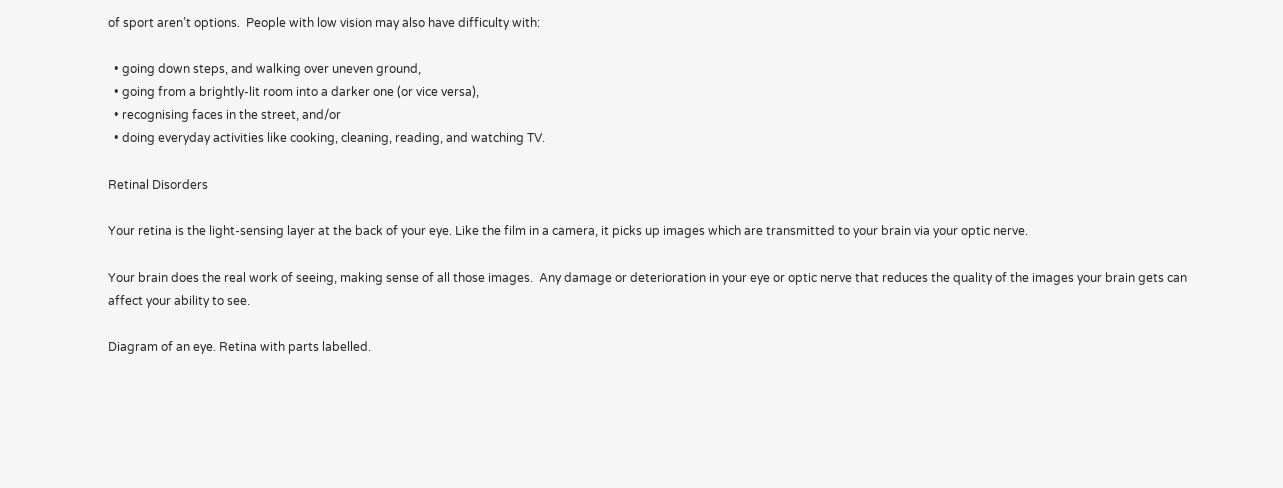of sport aren’t options.  People with low vision may also have difficulty with:

  • going down steps, and walking over uneven ground,
  • going from a brightly-lit room into a darker one (or vice versa),
  • recognising faces in the street, and/or
  • doing everyday activities like cooking, cleaning, reading, and watching TV.

Retinal Disorders

Your retina is the light-sensing layer at the back of your eye. Like the film in a camera, it picks up images which are transmitted to your brain via your optic nerve.

Your brain does the real work of seeing, making sense of all those images.  Any damage or deterioration in your eye or optic nerve that reduces the quality of the images your brain gets can affect your ability to see.

Diagram of an eye. Retina with parts labelled.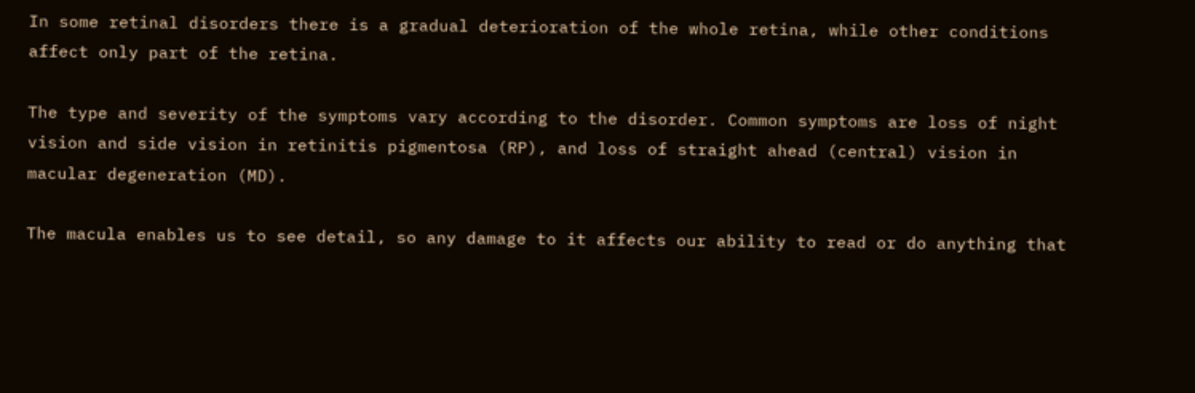In some retinal disorders there is a gradual deterioration of the whole retina, while other conditions affect only part of the retina.

The type and severity of the symptoms vary according to the disorder. Common symptoms are loss of night vision and side vision in retinitis pigmentosa (RP), and loss of straight ahead (central) vision in macular degeneration (MD).

The macula enables us to see detail, so any damage to it affects our ability to read or do anything that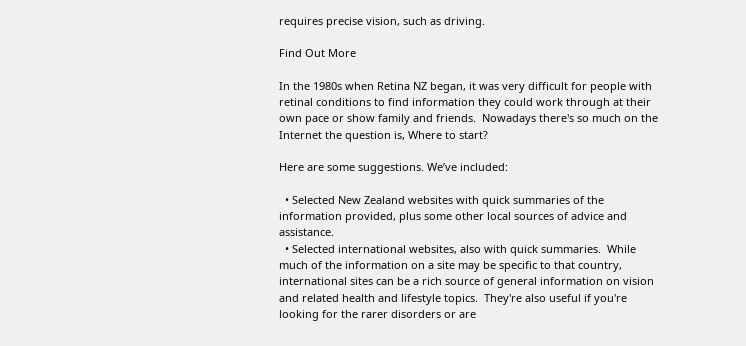requires precise vision, such as driving.

Find Out More

In the 1980s when Retina NZ began, it was very difficult for people with retinal conditions to find information they could work through at their own pace or show family and friends.  Nowadays there's so much on the Internet the question is, Where to start?

Here are some suggestions. We’ve included:

  • Selected New Zealand websites with quick summaries of the information provided, plus some other local sources of advice and assistance.
  • Selected international websites, also with quick summaries.  While much of the information on a site may be specific to that country, international sites can be a rich source of general information on vision and related health and lifestyle topics.  They're also useful if you're looking for the rarer disorders or are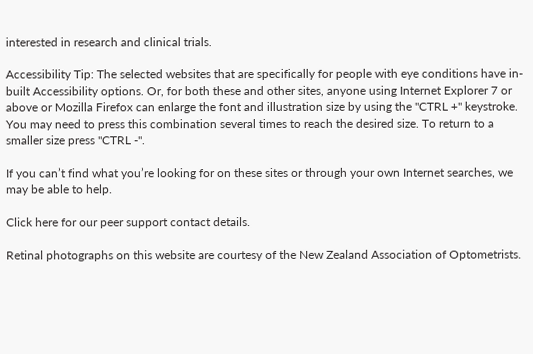interested in research and clinical trials.

Accessibility Tip: The selected websites that are specifically for people with eye conditions have in-built Accessibility options. Or, for both these and other sites, anyone using Internet Explorer 7 or above or Mozilla Firefox can enlarge the font and illustration size by using the "CTRL +" keystroke. You may need to press this combination several times to reach the desired size. To return to a smaller size press "CTRL -".

If you can’t find what you’re looking for on these sites or through your own Internet searches, we may be able to help.

Click here for our peer support contact details.

Retinal photographs on this website are courtesy of the New Zealand Association of Optometrists.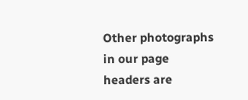Other photographs in our page headers are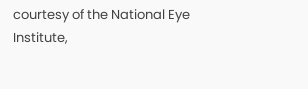courtesy of the National Eye Institute,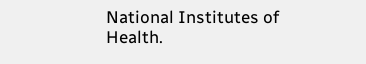National Institutes of Health.